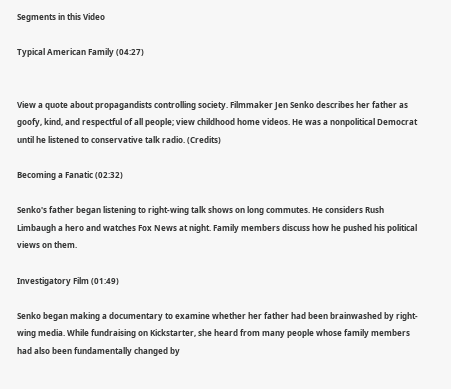Segments in this Video

Typical American Family (04:27)


View a quote about propagandists controlling society. Filmmaker Jen Senko describes her father as goofy, kind, and respectful of all people; view childhood home videos. He was a nonpolitical Democrat until he listened to conservative talk radio. (Credits)

Becoming a Fanatic (02:32)

Senko's father began listening to right-wing talk shows on long commutes. He considers Rush Limbaugh a hero and watches Fox News at night. Family members discuss how he pushed his political views on them.

Investigatory Film (01:49)

Senko began making a documentary to examine whether her father had been brainwashed by right-wing media. While fundraising on Kickstarter, she heard from many people whose family members had also been fundamentally changed by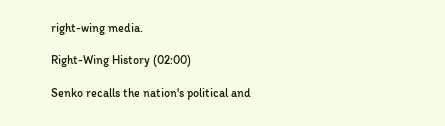right-wing media.

Right-Wing History (02:00)

Senko recalls the nation's political and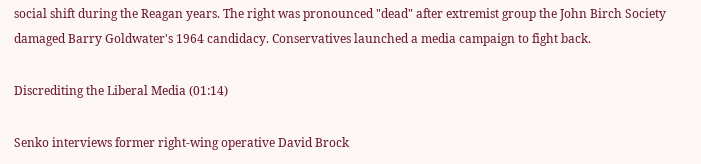social shift during the Reagan years. The right was pronounced "dead" after extremist group the John Birch Society damaged Barry Goldwater's 1964 candidacy. Conservatives launched a media campaign to fight back.

Discrediting the Liberal Media (01:14)

Senko interviews former right-wing operative David Brock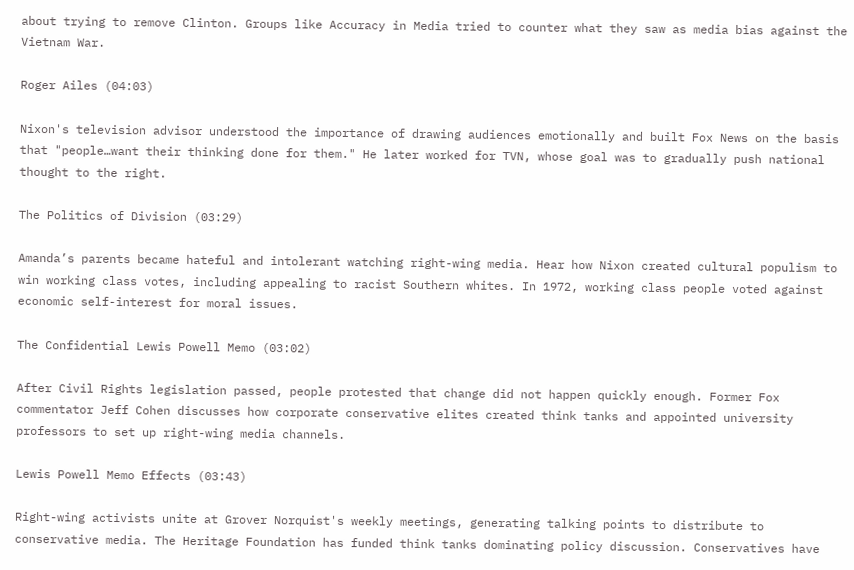about trying to remove Clinton. Groups like Accuracy in Media tried to counter what they saw as media bias against the Vietnam War.

Roger Ailes (04:03)

Nixon's television advisor understood the importance of drawing audiences emotionally and built Fox News on the basis that "people…want their thinking done for them." He later worked for TVN, whose goal was to gradually push national thought to the right.

The Politics of Division (03:29)

Amanda’s parents became hateful and intolerant watching right-wing media. Hear how Nixon created cultural populism to win working class votes, including appealing to racist Southern whites. In 1972, working class people voted against economic self-interest for moral issues.

The Confidential Lewis Powell Memo (03:02)

After Civil Rights legislation passed, people protested that change did not happen quickly enough. Former Fox commentator Jeff Cohen discusses how corporate conservative elites created think tanks and appointed university professors to set up right-wing media channels.

Lewis Powell Memo Effects (03:43)

Right-wing activists unite at Grover Norquist's weekly meetings, generating talking points to distribute to conservative media. The Heritage Foundation has funded think tanks dominating policy discussion. Conservatives have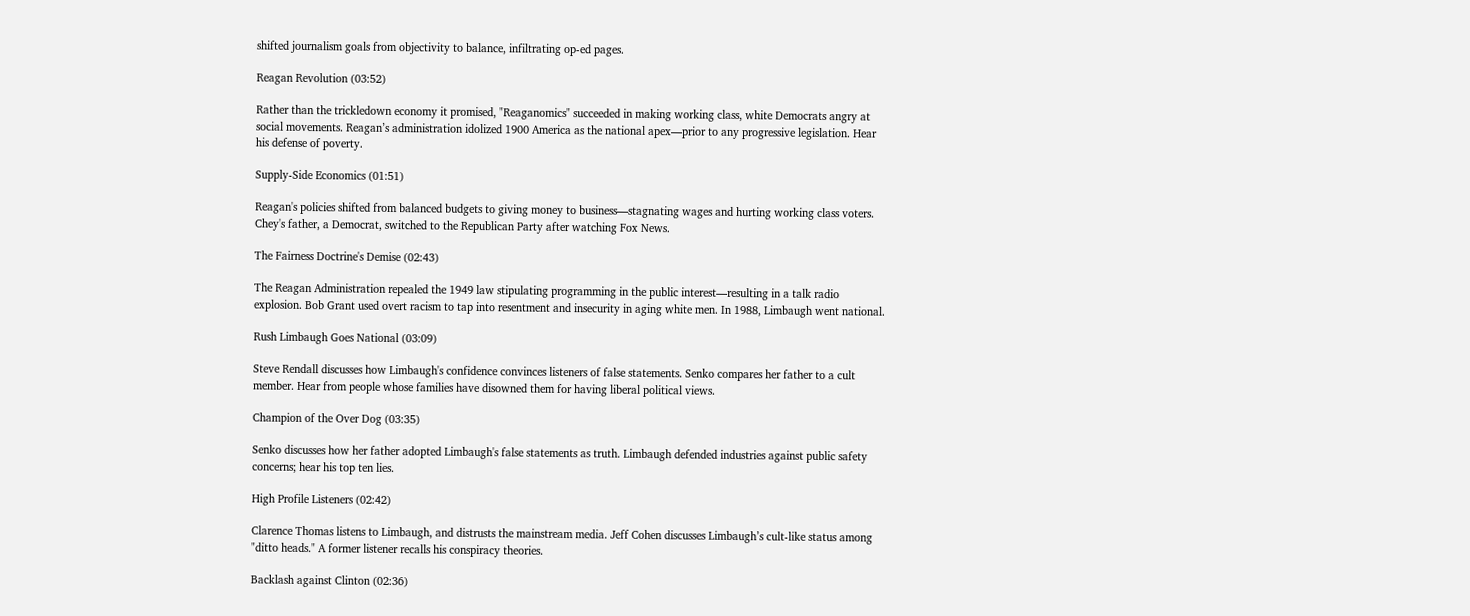shifted journalism goals from objectivity to balance, infiltrating op-ed pages.

Reagan Revolution (03:52)

Rather than the trickledown economy it promised, "Reaganomics" succeeded in making working class, white Democrats angry at social movements. Reagan’s administration idolized 1900 America as the national apex—prior to any progressive legislation. Hear his defense of poverty.

Supply-Side Economics (01:51)

Reagan's policies shifted from balanced budgets to giving money to business—stagnating wages and hurting working class voters. Chey's father, a Democrat, switched to the Republican Party after watching Fox News.

The Fairness Doctrine's Demise (02:43)

The Reagan Administration repealed the 1949 law stipulating programming in the public interest—resulting in a talk radio explosion. Bob Grant used overt racism to tap into resentment and insecurity in aging white men. In 1988, Limbaugh went national.

Rush Limbaugh Goes National (03:09)

Steve Rendall discusses how Limbaugh's confidence convinces listeners of false statements. Senko compares her father to a cult member. Hear from people whose families have disowned them for having liberal political views.

Champion of the Over Dog (03:35)

Senko discusses how her father adopted Limbaugh's false statements as truth. Limbaugh defended industries against public safety concerns; hear his top ten lies.

High Profile Listeners (02:42)

Clarence Thomas listens to Limbaugh, and distrusts the mainstream media. Jeff Cohen discusses Limbaugh’s cult-like status among "ditto heads." A former listener recalls his conspiracy theories.

Backlash against Clinton (02:36)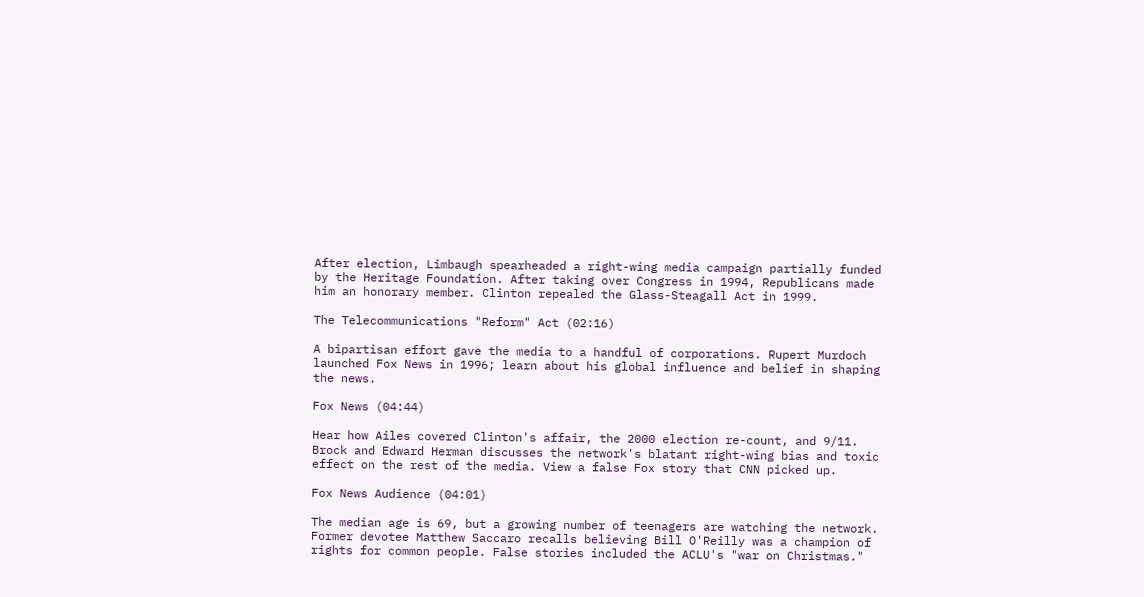After election, Limbaugh spearheaded a right-wing media campaign partially funded by the Heritage Foundation. After taking over Congress in 1994, Republicans made him an honorary member. Clinton repealed the Glass-Steagall Act in 1999.

The Telecommunications "Reform" Act (02:16)

A bipartisan effort gave the media to a handful of corporations. Rupert Murdoch launched Fox News in 1996; learn about his global influence and belief in shaping the news.

Fox News (04:44)

Hear how Ailes covered Clinton's affair, the 2000 election re-count, and 9/11. Brock and Edward Herman discusses the network's blatant right-wing bias and toxic effect on the rest of the media. View a false Fox story that CNN picked up.

Fox News Audience (04:01)

The median age is 69, but a growing number of teenagers are watching the network. Former devotee Matthew Saccaro recalls believing Bill O'Reilly was a champion of rights for common people. False stories included the ACLU's "war on Christmas."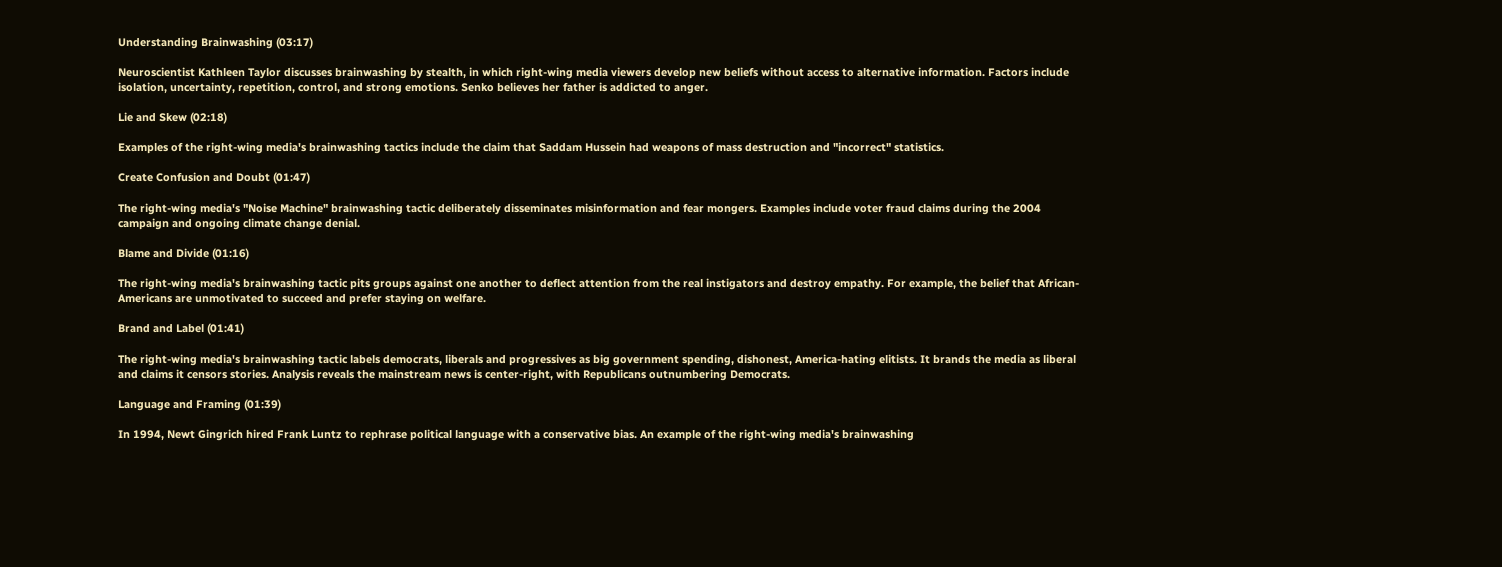Understanding Brainwashing (03:17)

Neuroscientist Kathleen Taylor discusses brainwashing by stealth, in which right-wing media viewers develop new beliefs without access to alternative information. Factors include isolation, uncertainty, repetition, control, and strong emotions. Senko believes her father is addicted to anger.

Lie and Skew (02:18)

Examples of the right-wing media's brainwashing tactics include the claim that Saddam Hussein had weapons of mass destruction and "incorrect" statistics.

Create Confusion and Doubt (01:47)

The right-wing media's "Noise Machine" brainwashing tactic deliberately disseminates misinformation and fear mongers. Examples include voter fraud claims during the 2004 campaign and ongoing climate change denial.

Blame and Divide (01:16)

The right-wing media's brainwashing tactic pits groups against one another to deflect attention from the real instigators and destroy empathy. For example, the belief that African-Americans are unmotivated to succeed and prefer staying on welfare.

Brand and Label (01:41)

The right-wing media's brainwashing tactic labels democrats, liberals and progressives as big government spending, dishonest, America-hating elitists. It brands the media as liberal and claims it censors stories. Analysis reveals the mainstream news is center-right, with Republicans outnumbering Democrats.

Language and Framing (01:39)

In 1994, Newt Gingrich hired Frank Luntz to rephrase political language with a conservative bias. An example of the right-wing media's brainwashing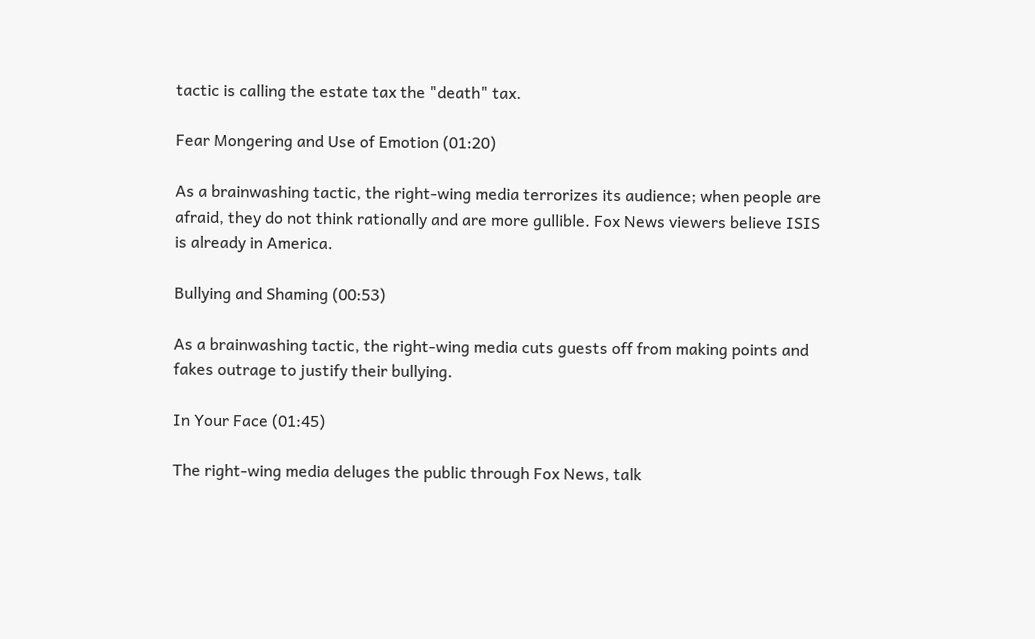tactic is calling the estate tax the "death" tax.

Fear Mongering and Use of Emotion (01:20)

As a brainwashing tactic, the right-wing media terrorizes its audience; when people are afraid, they do not think rationally and are more gullible. Fox News viewers believe ISIS is already in America.

Bullying and Shaming (00:53)

As a brainwashing tactic, the right-wing media cuts guests off from making points and fakes outrage to justify their bullying.

In Your Face (01:45)

The right-wing media deluges the public through Fox News, talk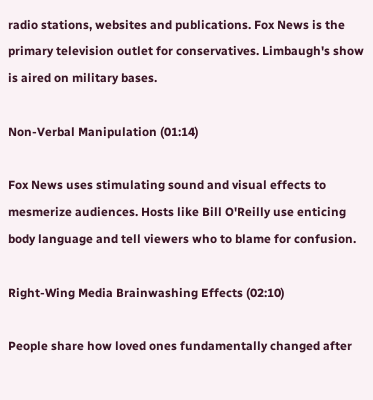radio stations, websites and publications. Fox News is the primary television outlet for conservatives. Limbaugh's show is aired on military bases.

Non-Verbal Manipulation (01:14)

Fox News uses stimulating sound and visual effects to mesmerize audiences. Hosts like Bill O'Reilly use enticing body language and tell viewers who to blame for confusion.

Right-Wing Media Brainwashing Effects (02:10)

People share how loved ones fundamentally changed after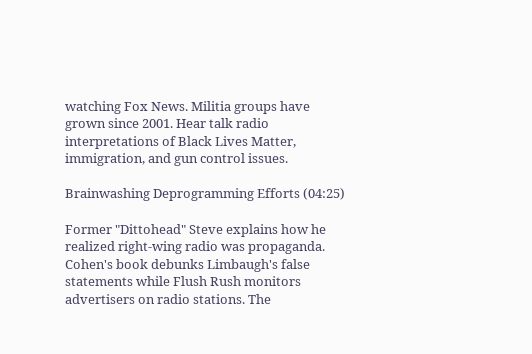watching Fox News. Militia groups have grown since 2001. Hear talk radio interpretations of Black Lives Matter, immigration, and gun control issues.

Brainwashing Deprogramming Efforts (04:25)

Former "Dittohead" Steve explains how he realized right-wing radio was propaganda. Cohen's book debunks Limbaugh's false statements while Flush Rush monitors advertisers on radio stations. The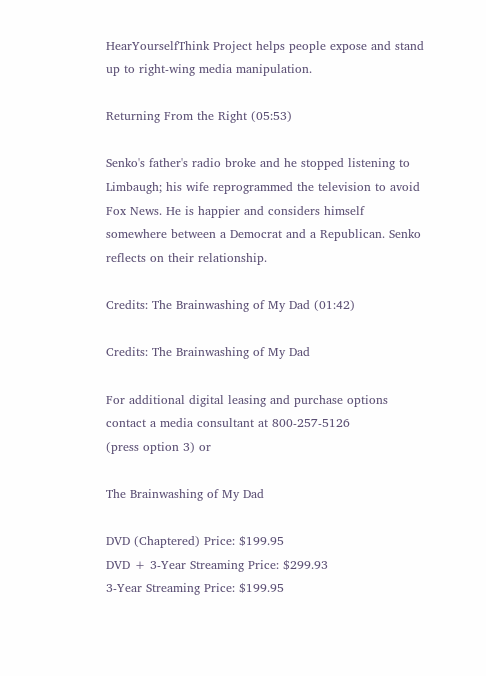HearYourselfThink Project helps people expose and stand up to right-wing media manipulation.

Returning From the Right (05:53)

Senko's father's radio broke and he stopped listening to Limbaugh; his wife reprogrammed the television to avoid Fox News. He is happier and considers himself somewhere between a Democrat and a Republican. Senko reflects on their relationship.

Credits: The Brainwashing of My Dad (01:42)

Credits: The Brainwashing of My Dad

For additional digital leasing and purchase options contact a media consultant at 800-257-5126
(press option 3) or

The Brainwashing of My Dad

DVD (Chaptered) Price: $199.95
DVD + 3-Year Streaming Price: $299.93
3-Year Streaming Price: $199.95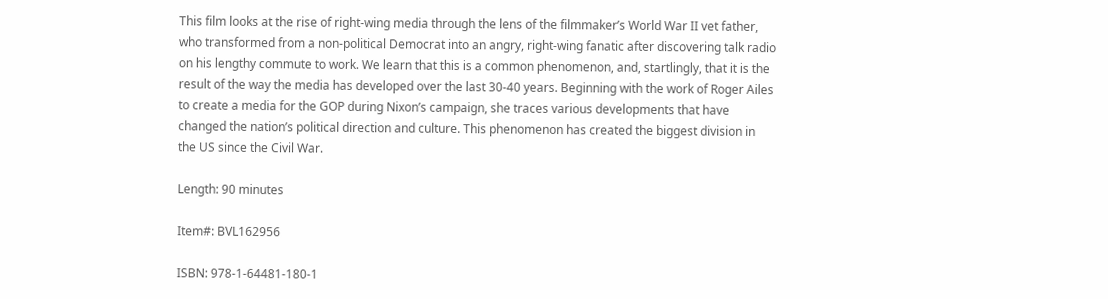This film looks at the rise of right-wing media through the lens of the filmmaker’s World War II vet father, who transformed from a non-political Democrat into an angry, right-wing fanatic after discovering talk radio on his lengthy commute to work. We learn that this is a common phenomenon, and, startlingly, that it is the result of the way the media has developed over the last 30-40 years. Beginning with the work of Roger Ailes to create a media for the GOP during Nixon’s campaign, she traces various developments that have changed the nation’s political direction and culture. This phenomenon has created the biggest division in the US since the Civil War.

Length: 90 minutes

Item#: BVL162956

ISBN: 978-1-64481-180-1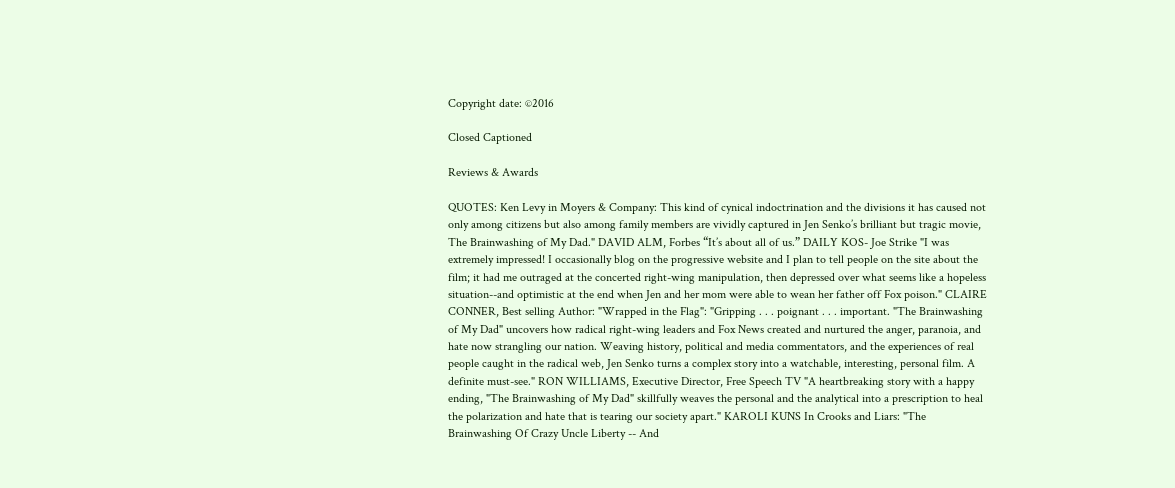Copyright date: ©2016

Closed Captioned

Reviews & Awards

QUOTES: Ken Levy in Moyers & Company: This kind of cynical indoctrination and the divisions it has caused not only among citizens but also among family members are vividly captured in Jen Senko’s brilliant but tragic movie, The Brainwashing of My Dad." DAVID ALM, Forbes “It’s about all of us.” DAILY KOS- Joe Strike "I was extremely impressed! I occasionally blog on the progressive website and I plan to tell people on the site about the film; it had me outraged at the concerted right-wing manipulation, then depressed over what seems like a hopeless situation--and optimistic at the end when Jen and her mom were able to wean her father off Fox poison." CLAIRE CONNER, Best selling Author: "Wrapped in the Flag": "Gripping . . . poignant . . . important. "The Brainwashing of My Dad" uncovers how radical right-wing leaders and Fox News created and nurtured the anger, paranoia, and hate now strangling our nation. Weaving history, political and media commentators, and the experiences of real people caught in the radical web, Jen Senko turns a complex story into a watchable, interesting, personal film. A definite must-see." RON WILLIAMS, Executive Director, Free Speech TV "A heartbreaking story with a happy ending, "The Brainwashing of My Dad" skillfully weaves the personal and the analytical into a prescription to heal the polarization and hate that is tearing our society apart." KAROLI KUNS In Crooks and Liars: "The Brainwashing Of Crazy Uncle Liberty -- And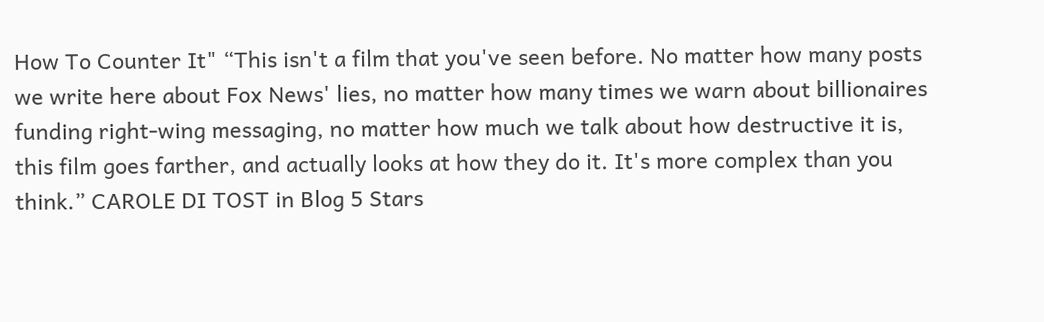How To Counter It" “This isn't a film that you've seen before. No matter how many posts we write here about Fox News' lies, no matter how many times we warn about billionaires funding right-wing messaging, no matter how much we talk about how destructive it is, this film goes farther, and actually looks at how they do it. It's more complex than you think.” CAROLE DI TOST in Blog 5 Stars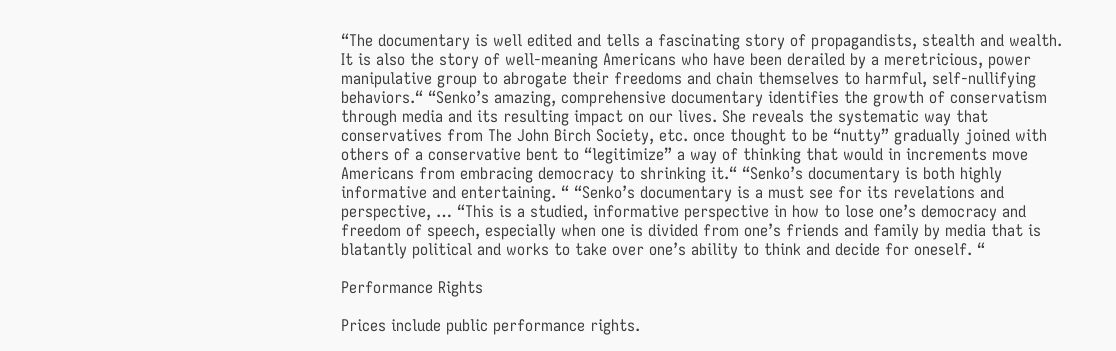“The documentary is well edited and tells a fascinating story of propagandists, stealth and wealth. It is also the story of well-meaning Americans who have been derailed by a meretricious, power manipulative group to abrogate their freedoms and chain themselves to harmful, self-nullifying behaviors.“ “Senko’s amazing, comprehensive documentary identifies the growth of conservatism through media and its resulting impact on our lives. She reveals the systematic way that conservatives from The John Birch Society, etc. once thought to be “nutty” gradually joined with others of a conservative bent to “legitimize” a way of thinking that would in increments move Americans from embracing democracy to shrinking it.“ “Senko’s documentary is both highly informative and entertaining. “ “Senko’s documentary is a must see for its revelations and perspective, … “This is a studied, informative perspective in how to lose one’s democracy and freedom of speech, especially when one is divided from one’s friends and family by media that is blatantly political and works to take over one’s ability to think and decide for oneself. “

Performance Rights

Prices include public performance rights.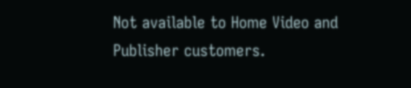Not available to Home Video and Publisher customers.